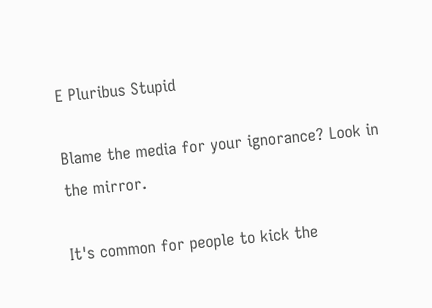E Pluribus Stupid

Blame the media for your ignorance? Look in the mirror.

It's common for people to kick the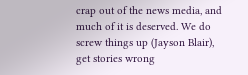crap out of the news media, and much of it is deserved. We do screw things up (Jayson Blair), get stories wrong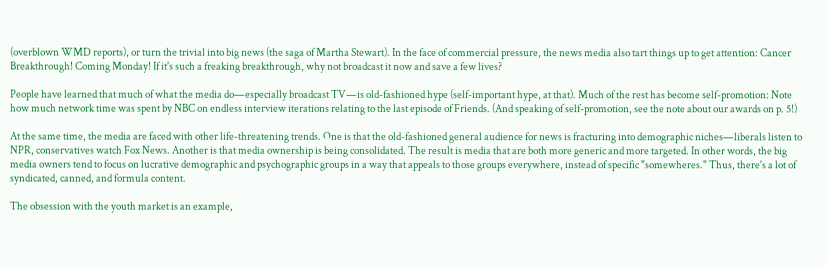(overblown WMD reports), or turn the trivial into big news (the saga of Martha Stewart). In the face of commercial pressure, the news media also tart things up to get attention: Cancer Breakthrough! Coming Monday! If it's such a freaking breakthrough, why not broadcast it now and save a few lives?

People have learned that much of what the media do—especially broadcast TV—is old-fashioned hype (self-important hype, at that). Much of the rest has become self-promotion: Note how much network time was spent by NBC on endless interview iterations relating to the last episode of Friends. (And speaking of self-promotion, see the note about our awards on p. 5!)

At the same time, the media are faced with other life-threatening trends. One is that the old-fashioned general audience for news is fracturing into demographic niches—liberals listen to NPR, conservatives watch Fox News. Another is that media ownership is being consolidated. The result is media that are both more generic and more targeted. In other words, the big media owners tend to focus on lucrative demographic and psychographic groups in a way that appeals to those groups everywhere, instead of specific "somewheres." Thus, there's a lot of syndicated, canned, and formula content.

The obsession with the youth market is an example,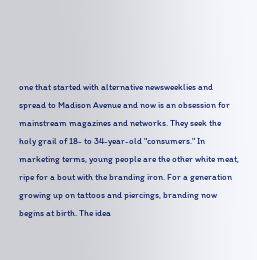one that started with alternative newsweeklies and spread to Madison Avenue and now is an obsession for mainstream magazines and networks. They seek the holy grail of 18- to 34-year-old "consumers." In marketing terms, young people are the other white meat, ripe for a bout with the branding iron. For a generation growing up on tattoos and piercings, branding now begins at birth. The idea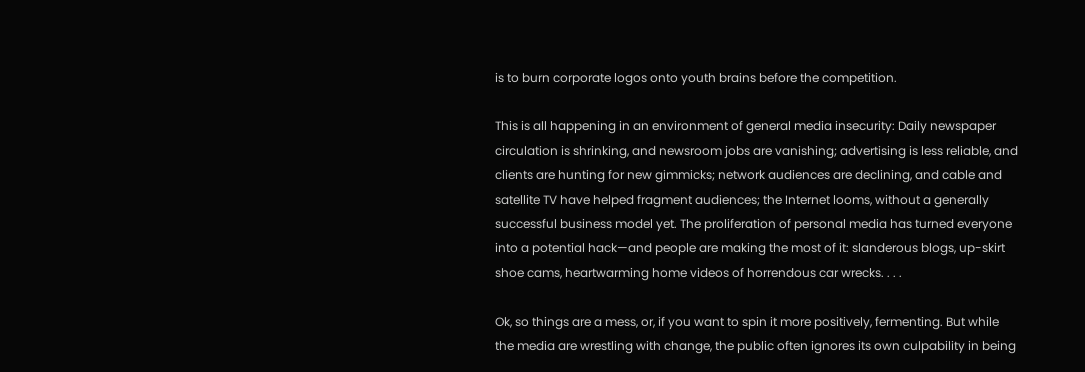is to burn corporate logos onto youth brains before the competition.

This is all happening in an environment of general media insecurity: Daily newspaper circulation is shrinking, and newsroom jobs are vanishing; advertising is less reliable, and clients are hunting for new gimmicks; network audiences are declining, and cable and satellite TV have helped fragment audiences; the Internet looms, without a generally successful business model yet. The proliferation of personal media has turned everyone into a potential hack—and people are making the most of it: slanderous blogs, up-skirt shoe cams, heartwarming home videos of horrendous car wrecks. . . .

Ok, so things are a mess, or, if you want to spin it more positively, fermenting. But while the media are wrestling with change, the public often ignores its own culpability in being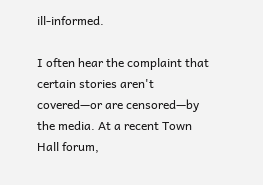ill-informed.

I often hear the complaint that certain stories aren't covered—or are censored—by the media. At a recent Town Hall forum,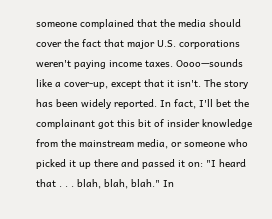someone complained that the media should cover the fact that major U.S. corporations weren't paying income taxes. Oooo—sounds like a cover-up, except that it isn't. The story has been widely reported. In fact, I'll bet the complainant got this bit of insider knowledge from the mainstream media, or someone who picked it up there and passed it on: "I heard that . . . blah, blah, blah." In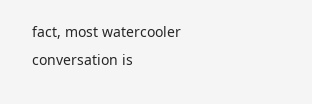fact, most watercooler conversation is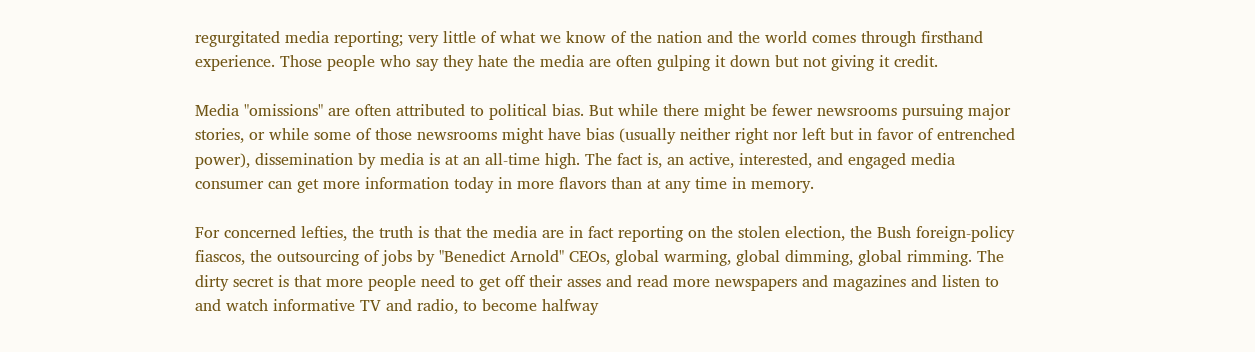regurgitated media reporting; very little of what we know of the nation and the world comes through firsthand experience. Those people who say they hate the media are often gulping it down but not giving it credit.

Media "omissions" are often attributed to political bias. But while there might be fewer newsrooms pursuing major stories, or while some of those newsrooms might have bias (usually neither right nor left but in favor of entrenched power), dissemination by media is at an all-time high. The fact is, an active, interested, and engaged media consumer can get more information today in more flavors than at any time in memory.

For concerned lefties, the truth is that the media are in fact reporting on the stolen election, the Bush foreign-policy fiascos, the outsourcing of jobs by "Benedict Arnold" CEOs, global warming, global dimming, global rimming. The dirty secret is that more people need to get off their asses and read more newspapers and magazines and listen to and watch informative TV and radio, to become halfway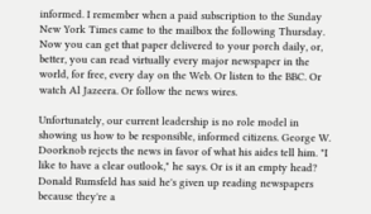informed. I remember when a paid subscription to the Sunday New York Times came to the mailbox the following Thursday. Now you can get that paper delivered to your porch daily, or, better, you can read virtually every major newspaper in the world, for free, every day on the Web. Or listen to the BBC. Or watch Al Jazeera. Or follow the news wires.

Unfortunately, our current leadership is no role model in showing us how to be responsible, informed citizens. George W. Doorknob rejects the news in favor of what his aides tell him. "I like to have a clear outlook," he says. Or is it an empty head? Donald Rumsfeld has said he's given up reading newspapers because they're a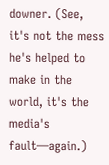downer. (See, it's not the mess he's helped to make in the world, it's the media's fault—again.)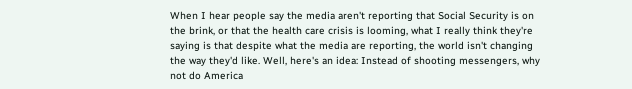When I hear people say the media aren't reporting that Social Security is on the brink, or that the health care crisis is looming, what I really think they're saying is that despite what the media are reporting, the world isn't changing the way they'd like. Well, here's an idea: Instead of shooting messengers, why not do America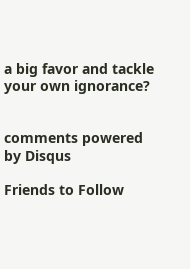a big favor and tackle your own ignorance?


comments powered by Disqus

Friends to Follow